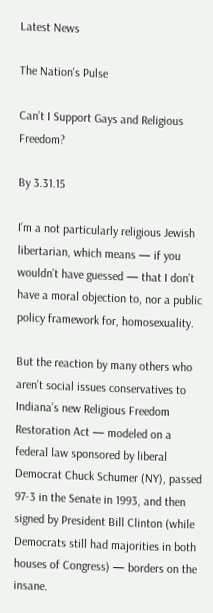Latest News

The Nation's Pulse

Can’t I Support Gays and Religious Freedom?

By 3.31.15

I’m a not particularly religious Jewish libertarian, which means — if you wouldn’t have guessed — that I don’t have a moral objection to, nor a public policy framework for, homosexuality.

But the reaction by many others who aren’t social issues conservatives to Indiana’s new Religious Freedom Restoration Act — modeled on a federal law sponsored by liberal Democrat Chuck Schumer (NY), passed 97-3 in the Senate in 1993, and then signed by President Bill Clinton (while Democrats still had majorities in both houses of Congress) — borders on the insane.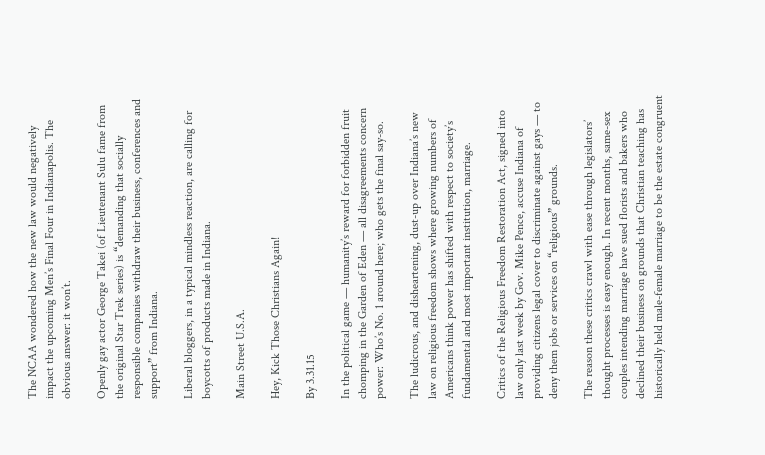The NCAA wondered how the new law would negatively impact the upcoming Men’s Final Four in Indianapolis. The obvious answer: it won’t.

Openly gay actor George Takei (of Lieutenant Sulu fame from the original Star Trek series) is “demanding that socially responsible companies withdraw their business, conferences and support” from Indiana.

Liberal bloggers, in a typical mindless reaction, are calling for boycotts of products made in Indiana.

Main Street U.S.A.

Hey, Kick Those Christians Again!

By 3.31.15

In the political game — humanity’s reward for forbidden fruit chomping in the Garden of Eden — all disagreements concern power: Who’s No. 1 around here; who gets the final say-so.

The ludicrous, and disheartening, dust-up over Indiana’s new law on religious freedom shows where growing numbers of Americans think power has shifted with respect to society’s fundamental and most important institution, marriage.

Critics of the Religious Freedom Restoration Act, signed into law only last week by Gov. Mike Pence, accuse Indiana of providing citizens legal cover to discriminate against gays — to deny them jobs or services on “religious” grounds.

The reason these critics crawl with ease through legislators’ thought processes is easy enough. In recent months, same-sex couples intending marriage have sued florists and bakers who declined their business on grounds that Christian teaching has historically held male-female marriage to be the estate congruent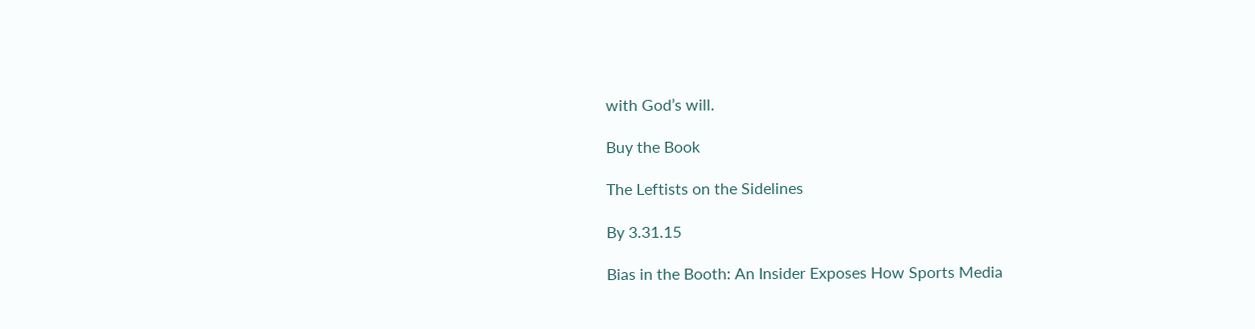with God’s will.

Buy the Book

The Leftists on the Sidelines

By 3.31.15

Bias in the Booth: An Insider Exposes How Sports Media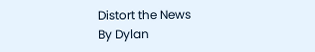Distort the News
By Dylan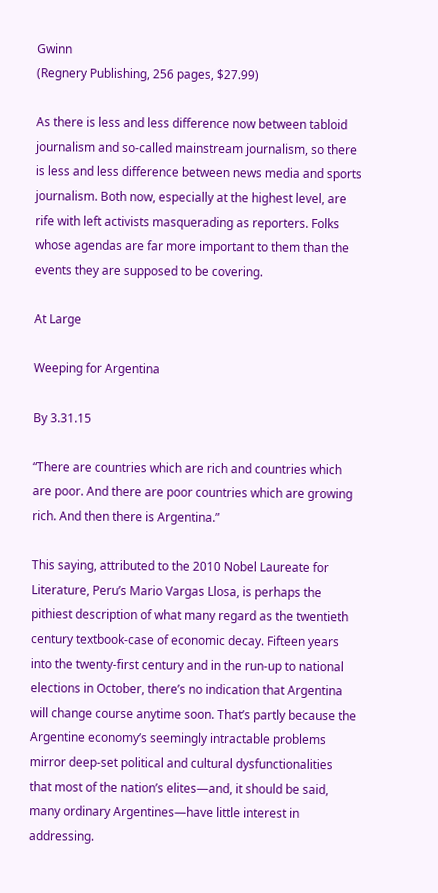Gwinn
(Regnery Publishing, 256 pages, $27.99)

As there is less and less difference now between tabloid journalism and so-called mainstream journalism, so there is less and less difference between news media and sports journalism. Both now, especially at the highest level, are rife with left activists masquerading as reporters. Folks whose agendas are far more important to them than the events they are supposed to be covering.

At Large

Weeping for Argentina

By 3.31.15

“There are countries which are rich and countries which are poor. And there are poor countries which are growing rich. And then there is Argentina.”

This saying, attributed to the 2010 Nobel Laureate for Literature, Peru’s Mario Vargas Llosa, is perhaps the pithiest description of what many regard as the twentieth century textbook-case of economic decay. Fifteen years into the twenty-first century and in the run-up to national elections in October, there’s no indication that Argentina will change course anytime soon. That’s partly because the Argentine economy’s seemingly intractable problems mirror deep-set political and cultural dysfunctionalities that most of the nation’s elites—and, it should be said, many ordinary Argentines—have little interest in addressing.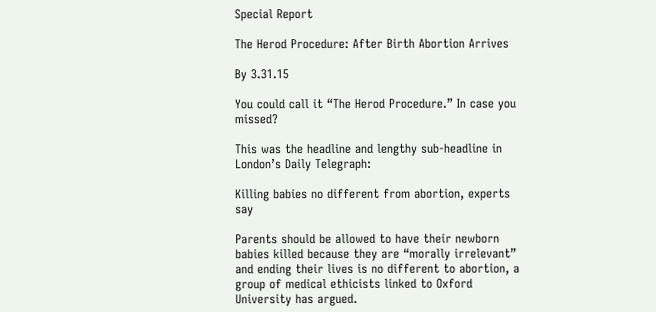Special Report

The Herod Procedure: After Birth Abortion Arrives

By 3.31.15

You could call it “The Herod Procedure.” In case you missed?

This was the headline and lengthy sub-headline in London’s Daily Telegraph:

Killing babies no different from abortion, experts say

Parents should be allowed to have their newborn babies killed because they are “morally irrelevant” and ending their lives is no different to abortion, a group of medical ethicists linked to Oxford University has argued.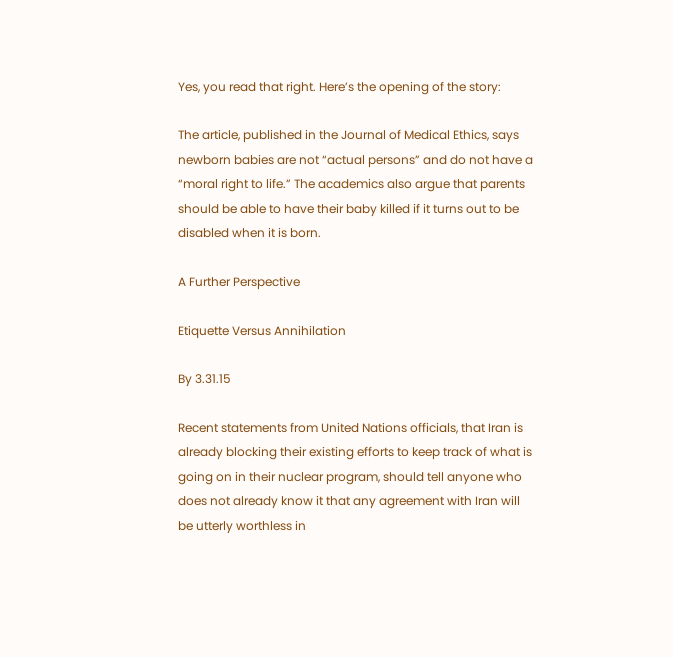Yes, you read that right. Here’s the opening of the story:

The article, published in the Journal of Medical Ethics, says newborn babies are not “actual persons” and do not have a “moral right to life.” The academics also argue that parents should be able to have their baby killed if it turns out to be disabled when it is born.

A Further Perspective

Etiquette Versus Annihilation

By 3.31.15

Recent statements from United Nations officials, that Iran is already blocking their existing efforts to keep track of what is going on in their nuclear program, should tell anyone who does not already know it that any agreement with Iran will be utterly worthless in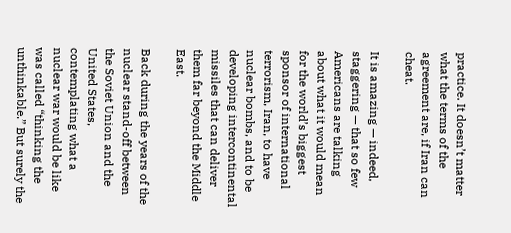practice. It doesn’t matter what the terms of the agreement are, if Iran can cheat.

It is amazing — indeed, staggering — that so few Americans are talking about what it would mean for the world’s biggest sponsor of international terrorism, Iran, to have nuclear bombs, and to be developing intercontinental missiles that can deliver them far beyond the Middle East.

Back during the years of the nuclear stand-off between the Soviet Union and the United States, contemplating what a nuclear war would be like was called “thinking the unthinkable.” But surely the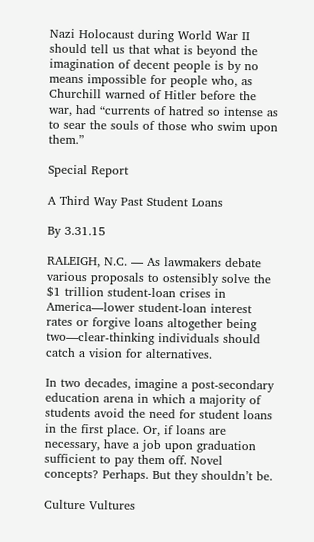Nazi Holocaust during World War II should tell us that what is beyond the imagination of decent people is by no means impossible for people who, as Churchill warned of Hitler before the war, had “currents of hatred so intense as to sear the souls of those who swim upon them.”

Special Report

A Third Way Past Student Loans

By 3.31.15

RALEIGH, N.C. — As lawmakers debate various proposals to ostensibly solve the $1 trillion student-loan crises in America—lower student-loan interest rates or forgive loans altogether being two—clear-thinking individuals should catch a vision for alternatives.

In two decades, imagine a post-secondary education arena in which a majority of students avoid the need for student loans in the first place. Or, if loans are necessary, have a job upon graduation sufficient to pay them off. Novel concepts? Perhaps. But they shouldn’t be.

Culture Vultures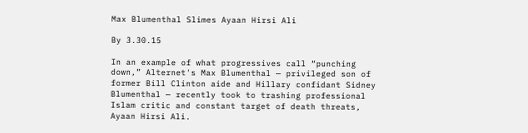Max Blumenthal Slimes Ayaan Hirsi Ali

By 3.30.15

In an example of what progressives call “punching down,” Alternet's Max Blumenthal — privileged son of former Bill Clinton aide and Hillary confidant Sidney Blumenthal — recently took to trashing professional Islam critic and constant target of death threats, Ayaan Hirsi Ali.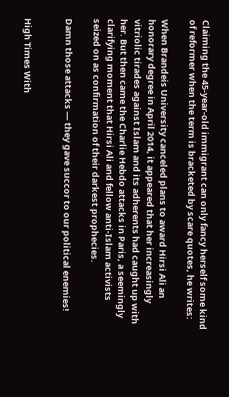Claiming the 45-year-old immigrant can only fancy herself some kind of reformer when the term is bracketed by scare quotes, he writes:

When Brandeis University canceled plans to award Hirsi Ali an honorary degree in April 2014, it appeared that her increasingly vitriolic tirades against Islam and its adherents had caught up with her. But then came the Charlie Hebdo attacks in Paris, a seemingly clarifying moment that Hirsi Ali and fellow anti-Islam activists seized on as confirmation of their darkest prophecies.

Damn those attacks — they gave succor to our political enemies!


High Times With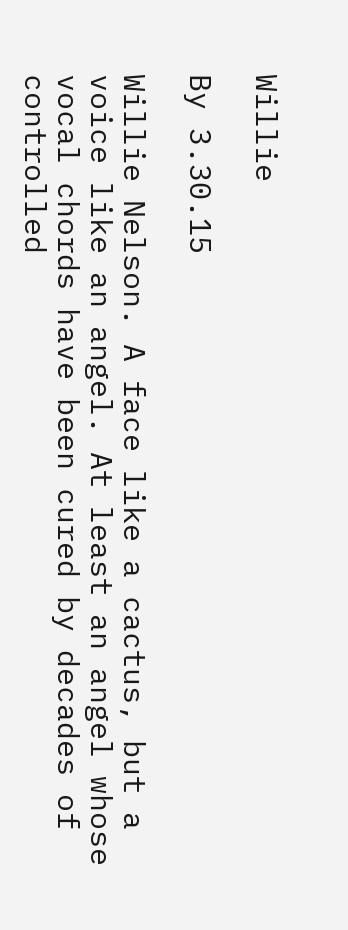Willie

By 3.30.15

Willie Nelson. A face like a cactus, but a voice like an angel. At least an angel whose vocal chords have been cured by decades of controlled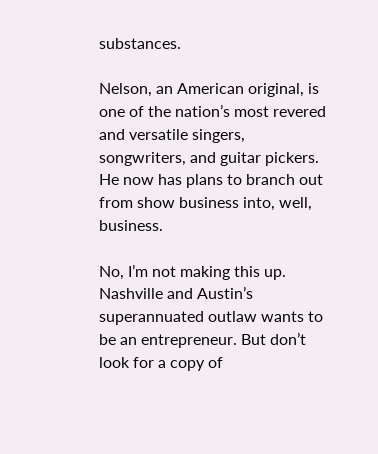substances.

Nelson, an American original, is one of the nation’s most revered and versatile singers, songwriters, and guitar pickers. He now has plans to branch out from show business into, well, business.

No, I’m not making this up. Nashville and Austin’s superannuated outlaw wants to be an entrepreneur. But don’t look for a copy of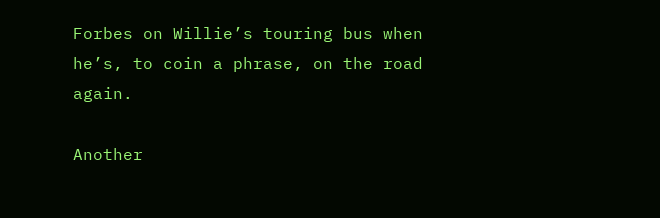Forbes on Willie’s touring bus when he’s, to coin a phrase, on the road again.

Another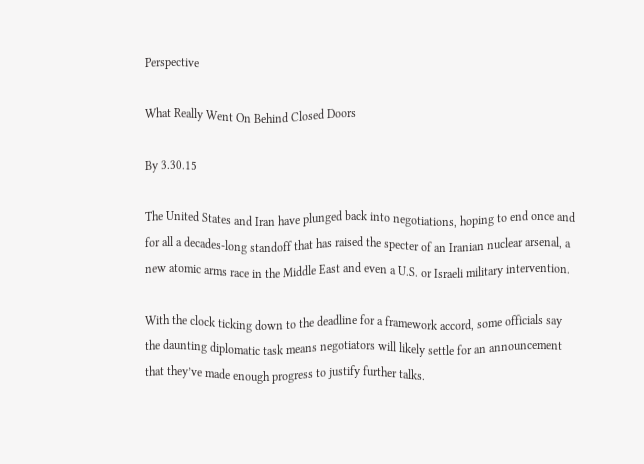Perspective

What Really Went On Behind Closed Doors

By 3.30.15

The United States and Iran have plunged back into negotiations, hoping to end once and for all a decades-long standoff that has raised the specter of an Iranian nuclear arsenal, a new atomic arms race in the Middle East and even a U.S. or Israeli military intervention.

With the clock ticking down to the deadline for a framework accord, some officials say the daunting diplomatic task means negotiators will likely settle for an announcement that they’ve made enough progress to justify further talks.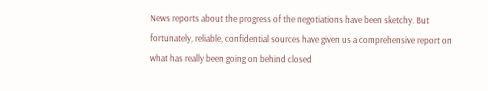News reports about the progress of the negotiations have been sketchy. But fortunately, reliable, confidential sources have given us a comprehensive report on what has really been going on behind closed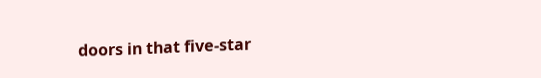doors in that five-star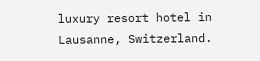luxury resort hotel in Lausanne, Switzerland.